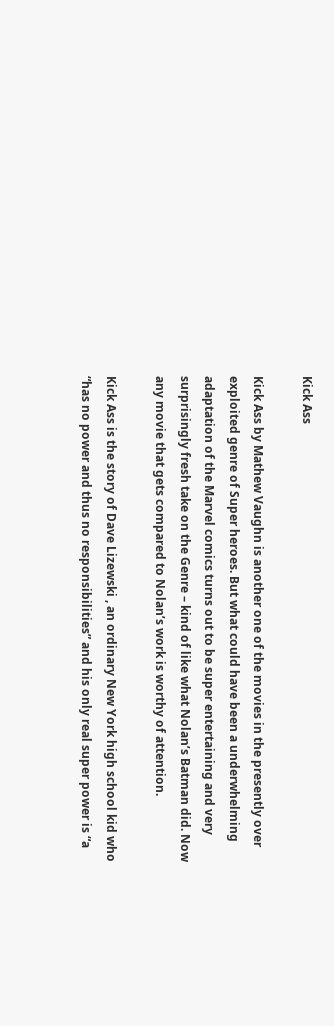Kick Ass

Kick Ass by Mathew Vaughn is another one of the movies in the presently over exploited genre of Super heroes. But what could have been a underwhelming adaptation of the Marvel comics turns out to be super entertaining and very surprisingly fresh take on the Genre – kind of like what Nolan’s Batman did. Now any movie that gets compared to Nolan’s work is worthy of attention.

Kick Ass is the story of Dave Lizewski , an ordinary New York high school kid who “has no power and thus no responsibilities” and his only real super power is “a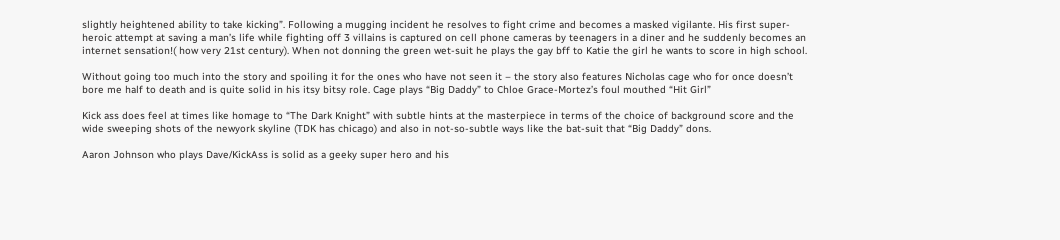slightly heightened ability to take kicking”. Following a mugging incident he resolves to fight crime and becomes a masked vigilante. His first super-heroic attempt at saving a man’s life while fighting off 3 villains is captured on cell phone cameras by teenagers in a diner and he suddenly becomes an internet sensation!( how very 21st century). When not donning the green wet-suit he plays the gay bff to Katie the girl he wants to score in high school.

Without going too much into the story and spoiling it for the ones who have not seen it – the story also features Nicholas cage who for once doesn’t bore me half to death and is quite solid in his itsy bitsy role. Cage plays “Big Daddy” to Chloe Grace-Mortez’s foul mouthed “Hit Girl”

Kick ass does feel at times like homage to “The Dark Knight” with subtle hints at the masterpiece in terms of the choice of background score and the wide sweeping shots of the newyork skyline (TDK has chicago) and also in not-so-subtle ways like the bat-suit that “Big Daddy” dons.

Aaron Johnson who plays Dave/KickAss is solid as a geeky super hero and his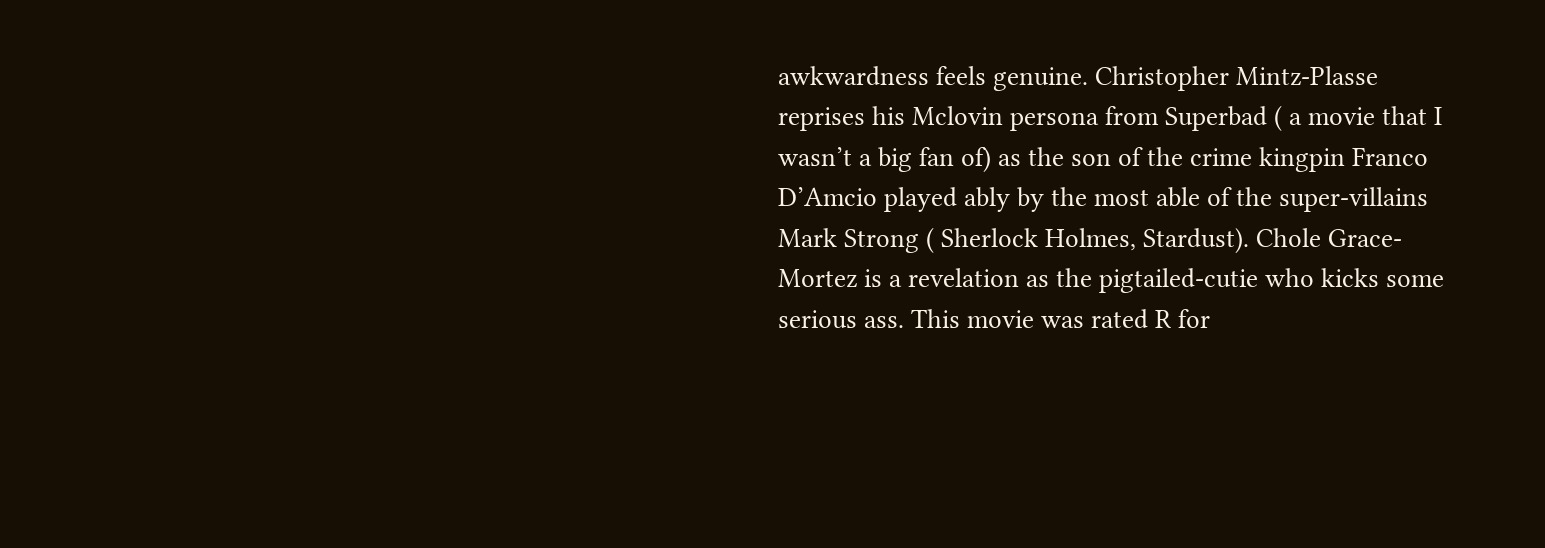awkwardness feels genuine. Christopher Mintz-Plasse reprises his Mclovin persona from Superbad ( a movie that I wasn’t a big fan of) as the son of the crime kingpin Franco D’Amcio played ably by the most able of the super-villains Mark Strong ( Sherlock Holmes, Stardust). Chole Grace-Mortez is a revelation as the pigtailed-cutie who kicks some serious ass. This movie was rated R for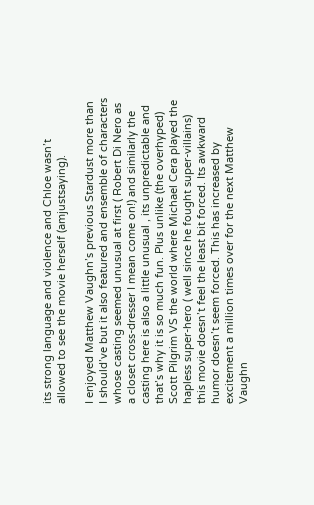its strong language and violence and Chloe wasn’t allowed to see the movie herself (amjustsaying).

I enjoyed Matthew Vaughn’s previous Stardust more than I should’ve but it also featured and ensemble of characters whose casting seemed unusual at first ( Robert Di Nero as a closet cross-dresser I mean come on!) and similarly the casting here is also a little unusual , its unpredictable and that’s why it is so much fun. Plus unlike (the overhyped) Scott Pilgrim VS the world where Michael Cera played the hapless super-hero ( well since he fought super-villains) this movie doesn’t feel the least bit forced. Its awkward humor doesn’t seem forced. This has increased by excitement a million times over for the next Matthew Vaughn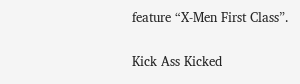feature “X-Men First Class”.

Kick Ass Kicked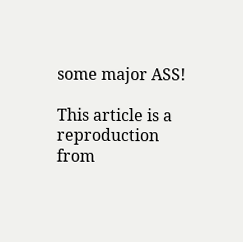some major ASS!

This article is a reproduction from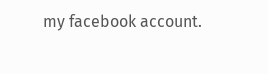my facebook account.